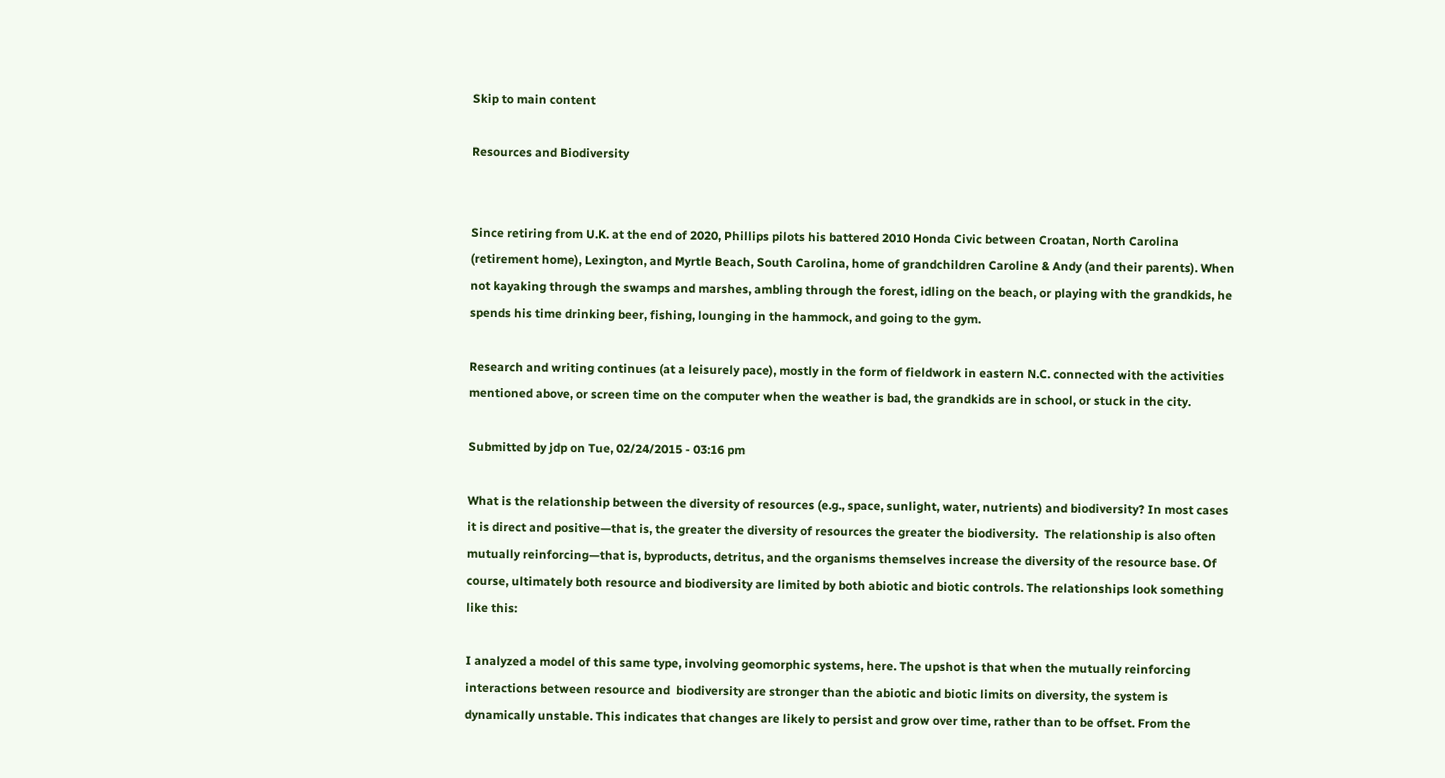Skip to main content

Resources and Biodiversity


Since retiring from U.K. at the end of 2020, Phillips pilots his battered 2010 Honda Civic between Croatan, North Carolina (retirement home), Lexington, and Myrtle Beach, South Carolina, home of grandchildren Caroline & Andy (and their parents). When not kayaking through the swamps and marshes, ambling through the forest, idling on the beach, or playing with the grandkids, he spends his time drinking beer, fishing, lounging in the hammock, and going to the gym.

Research and writing continues (at a leisurely pace), mostly in the form of fieldwork in eastern N.C. connected with the activities mentioned above, or screen time on the computer when the weather is bad, the grandkids are in school, or stuck in the city.

Submitted by jdp on Tue, 02/24/2015 - 03:16 pm

What is the relationship between the diversity of resources (e.g., space, sunlight, water, nutrients) and biodiversity? In most cases it is direct and positive—that is, the greater the diversity of resources the greater the biodiversity.  The relationship is also often mutually reinforcing—that is, byproducts, detritus, and the organisms themselves increase the diversity of the resource base. Of course, ultimately both resource and biodiversity are limited by both abiotic and biotic controls. The relationships look something like this:

I analyzed a model of this same type, involving geomorphic systems, here. The upshot is that when the mutually reinforcing interactions between resource and  biodiversity are stronger than the abiotic and biotic limits on diversity, the system is dynamically unstable. This indicates that changes are likely to persist and grow over time, rather than to be offset. From the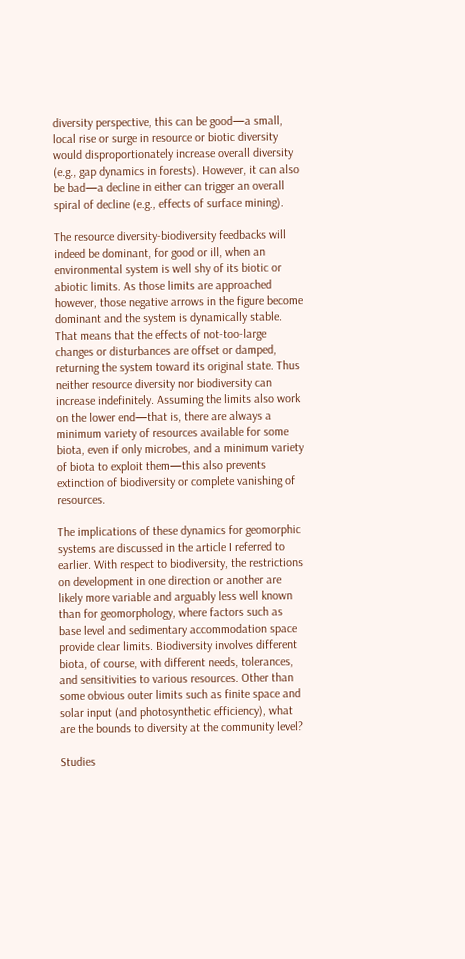diversity perspective, this can be good—a small, local rise or surge in resource or biotic diversity would disproportionately increase overall diversity (e.g., gap dynamics in forests). However, it can also be bad—a decline in either can trigger an overall spiral of decline (e.g., effects of surface mining).

The resource diversity-biodiversity feedbacks will indeed be dominant, for good or ill, when an environmental system is well shy of its biotic or abiotic limits. As those limits are approached however, those negative arrows in the figure become dominant and the system is dynamically stable. That means that the effects of not-too-large changes or disturbances are offset or damped, returning the system toward its original state. Thus neither resource diversity nor biodiversity can increase indefinitely. Assuming the limits also work on the lower end—that is, there are always a minimum variety of resources available for some biota, even if only microbes, and a minimum variety of biota to exploit them—this also prevents extinction of biodiversity or complete vanishing of resources.

The implications of these dynamics for geomorphic systems are discussed in the article I referred to earlier. With respect to biodiversity, the restrictions on development in one direction or another are likely more variable and arguably less well known than for geomorphology, where factors such as base level and sedimentary accommodation space provide clear limits. Biodiversity involves different biota, of course, with different needs, tolerances, and sensitivities to various resources. Other than some obvious outer limits such as finite space and solar input (and photosynthetic efficiency), what are the bounds to diversity at the community level?

Studies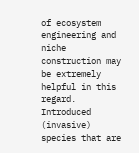of ecosystem engineering and niche construction may be extremely helpful in this regard. Introduced (invasive) species that are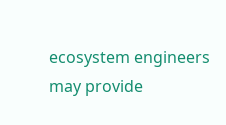ecosystem engineers may provide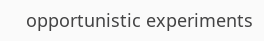opportunistic experiments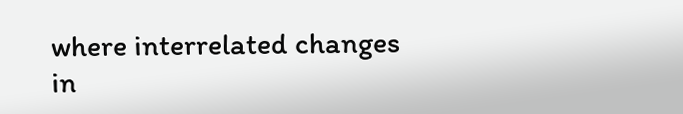where interrelated changes in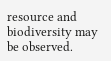resource and biodiversity may be observed.